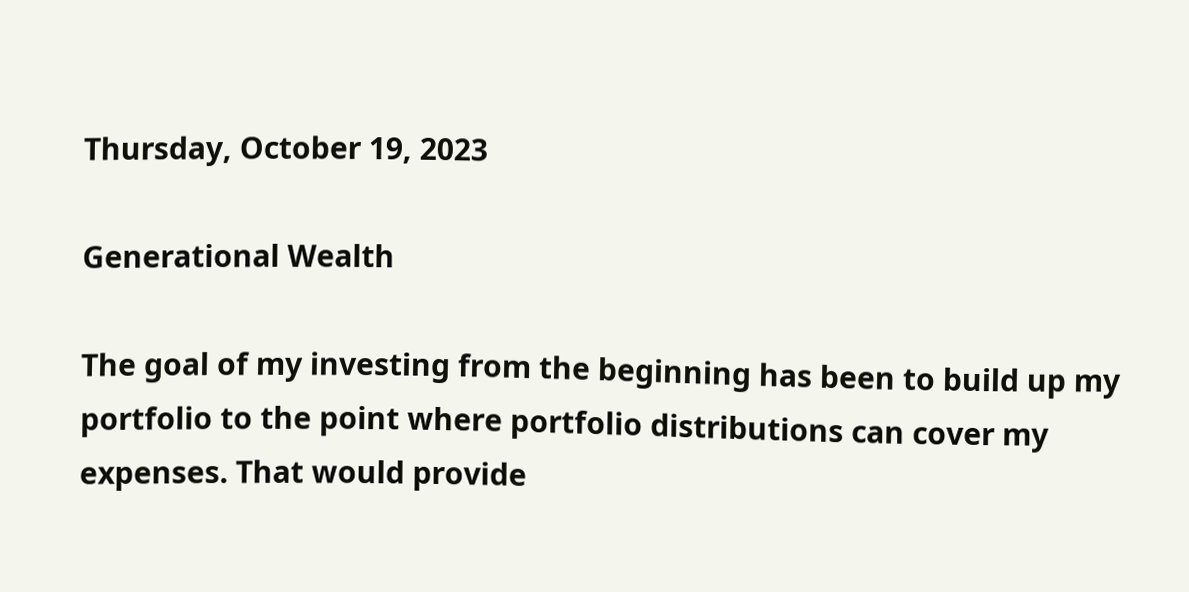Thursday, October 19, 2023

Generational Wealth

The goal of my investing from the beginning has been to build up my portfolio to the point where portfolio distributions can cover my expenses. That would provide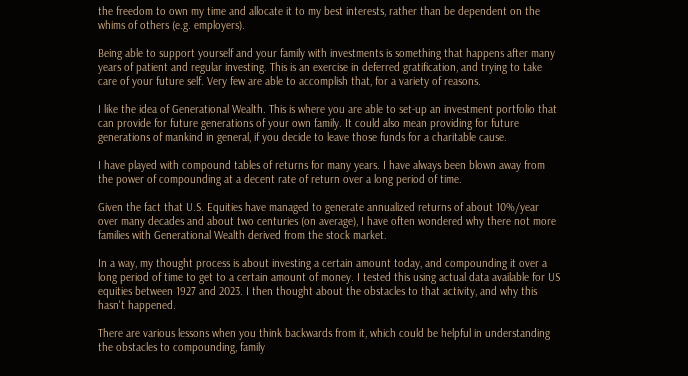the freedom to own my time and allocate it to my best interests, rather than be dependent on the whims of others (e.g. employers).

Being able to support yourself and your family with investments is something that happens after many years of patient and regular investing. This is an exercise in deferred gratification, and trying to take care of your future self. Very few are able to accomplish that, for a variety of reasons.

I like the idea of Generational Wealth. This is where you are able to set-up an investment portfolio that can provide for future generations of your own family. It could also mean providing for future generations of mankind in general, if you decide to leave those funds for a charitable cause.

I have played with compound tables of returns for many years. I have always been blown away from the power of compounding at a decent rate of return over a long period of time.

Given the fact that U.S. Equities have managed to generate annualized returns of about 10%/year over many decades and about two centuries (on average), I have often wondered why there not more families with Generational Wealth derived from the stock market.

In a way, my thought process is about investing a certain amount today, and compounding it over a long period of time to get to a certain amount of money. I tested this using actual data available for US equities between 1927 and 2023. I then thought about the obstacles to that activity, and why this hasn't happened.

There are various lessons when you think backwards from it, which could be helpful in understanding the obstacles to compounding, family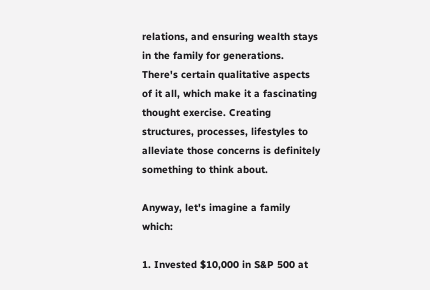relations, and ensuring wealth stays in the family for generations. There's certain qualitative aspects of it all, which make it a fascinating thought exercise. Creating structures, processes, lifestyles to alleviate those concerns is definitely something to think about.

Anyway, let's imagine a family which:

1. Invested $10,000 in S&P 500 at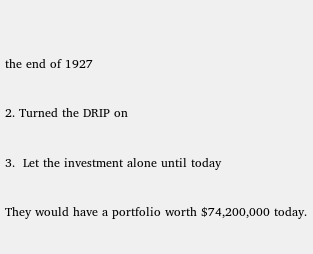the end of 1927

2. Turned the DRIP on

3.  Let the investment alone until today

They would have a portfolio worth $74,200,000 today.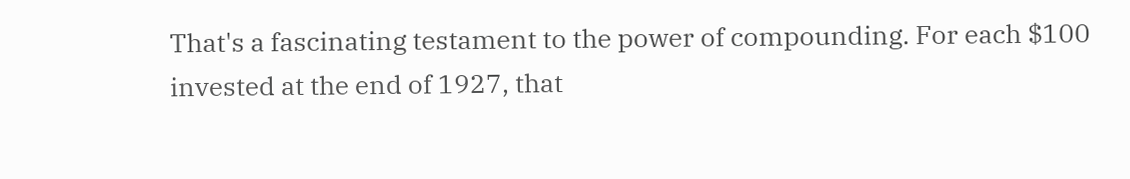That's a fascinating testament to the power of compounding. For each $100 invested at the end of 1927, that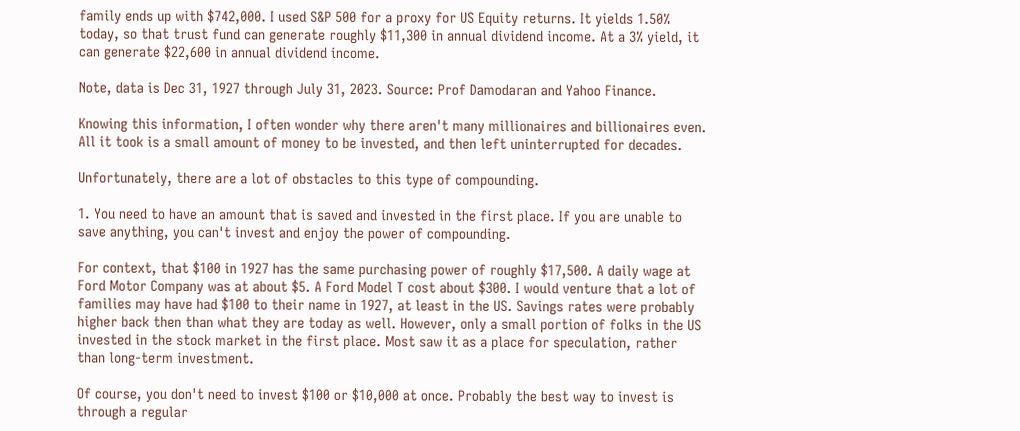family ends up with $742,000. I used S&P 500 for a proxy for US Equity returns. It yields 1.50% today, so that trust fund can generate roughly $11,300 in annual dividend income. At a 3% yield, it can generate $22,600 in annual dividend income.

Note, data is Dec 31, 1927 through July 31, 2023. Source: Prof Damodaran and Yahoo Finance.

Knowing this information, I often wonder why there aren't many millionaires and billionaires even.  All it took is a small amount of money to be invested, and then left uninterrupted for decades.

Unfortunately, there are a lot of obstacles to this type of compounding.

1. You need to have an amount that is saved and invested in the first place. If you are unable to save anything, you can't invest and enjoy the power of compounding.

For context, that $100 in 1927 has the same purchasing power of roughly $17,500. A daily wage at Ford Motor Company was at about $5. A Ford Model T cost about $300. I would venture that a lot of families may have had $100 to their name in 1927, at least in the US. Savings rates were probably higher back then than what they are today as well. However, only a small portion of folks in the US  invested in the stock market in the first place. Most saw it as a place for speculation, rather than long-term investment.

Of course, you don't need to invest $100 or $10,000 at once. Probably the best way to invest is through a regular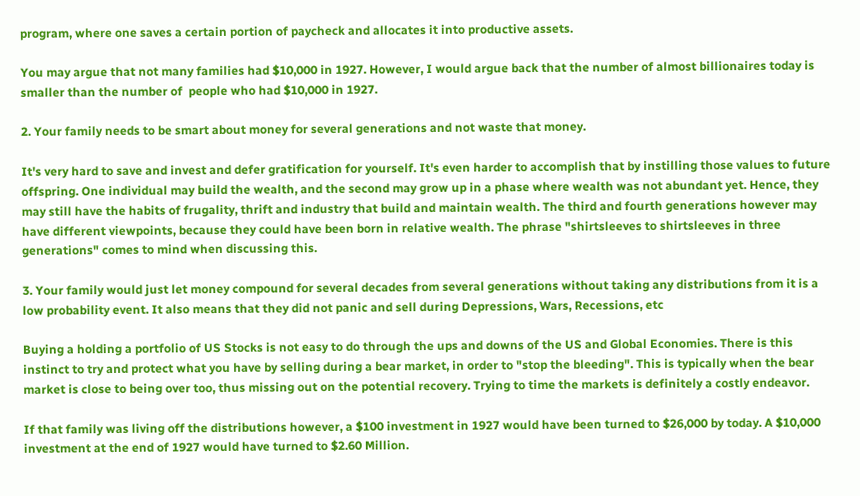program, where one saves a certain portion of paycheck and allocates it into productive assets.

You may argue that not many families had $10,000 in 1927. However, I would argue back that the number of almost billionaires today is smaller than the number of  people who had $10,000 in 1927.

2. Your family needs to be smart about money for several generations and not waste that money.

It's very hard to save and invest and defer gratification for yourself. It's even harder to accomplish that by instilling those values to future offspring. One individual may build the wealth, and the second may grow up in a phase where wealth was not abundant yet. Hence, they may still have the habits of frugality, thrift and industry that build and maintain wealth. The third and fourth generations however may have different viewpoints, because they could have been born in relative wealth. The phrase "shirtsleeves to shirtsleeves in three generations" comes to mind when discussing this.

3. Your family would just let money compound for several decades from several generations without taking any distributions from it is a low probability event. It also means that they did not panic and sell during Depressions, Wars, Recessions, etc

Buying a holding a portfolio of US Stocks is not easy to do through the ups and downs of the US and Global Economies. There is this instinct to try and protect what you have by selling during a bear market, in order to "stop the bleeding". This is typically when the bear market is close to being over too, thus missing out on the potential recovery. Trying to time the markets is definitely a costly endeavor.

If that family was living off the distributions however, a $100 investment in 1927 would have been turned to $26,000 by today. A $10,000 investment at the end of 1927 would have turned to $2.60 Million.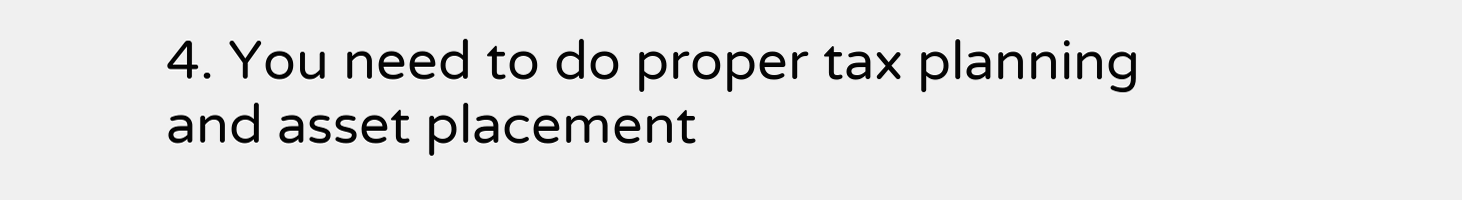4. You need to do proper tax planning and asset placement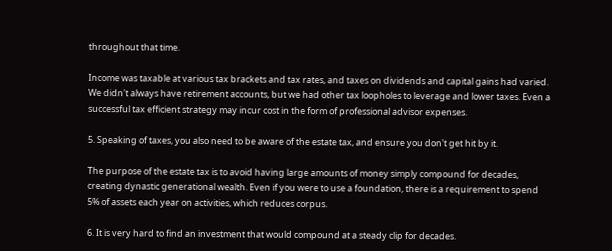throughout that time.

Income was taxable at various tax brackets and tax rates, and taxes on dividends and capital gains had varied. We didn't always have retirement accounts, but we had other tax loopholes to leverage and lower taxes. Even a successful tax efficient strategy may incur cost in the form of professional advisor expenses.

5. Speaking of taxes, you also need to be aware of the estate tax, and ensure you don't get hit by it.

The purpose of the estate tax is to avoid having large amounts of money simply compound for decades, creating dynastic generational wealth. Even if you were to use a foundation, there is a requirement to spend 5% of assets each year on activities, which reduces corpus.

6. It is very hard to find an investment that would compound at a steady clip for decades.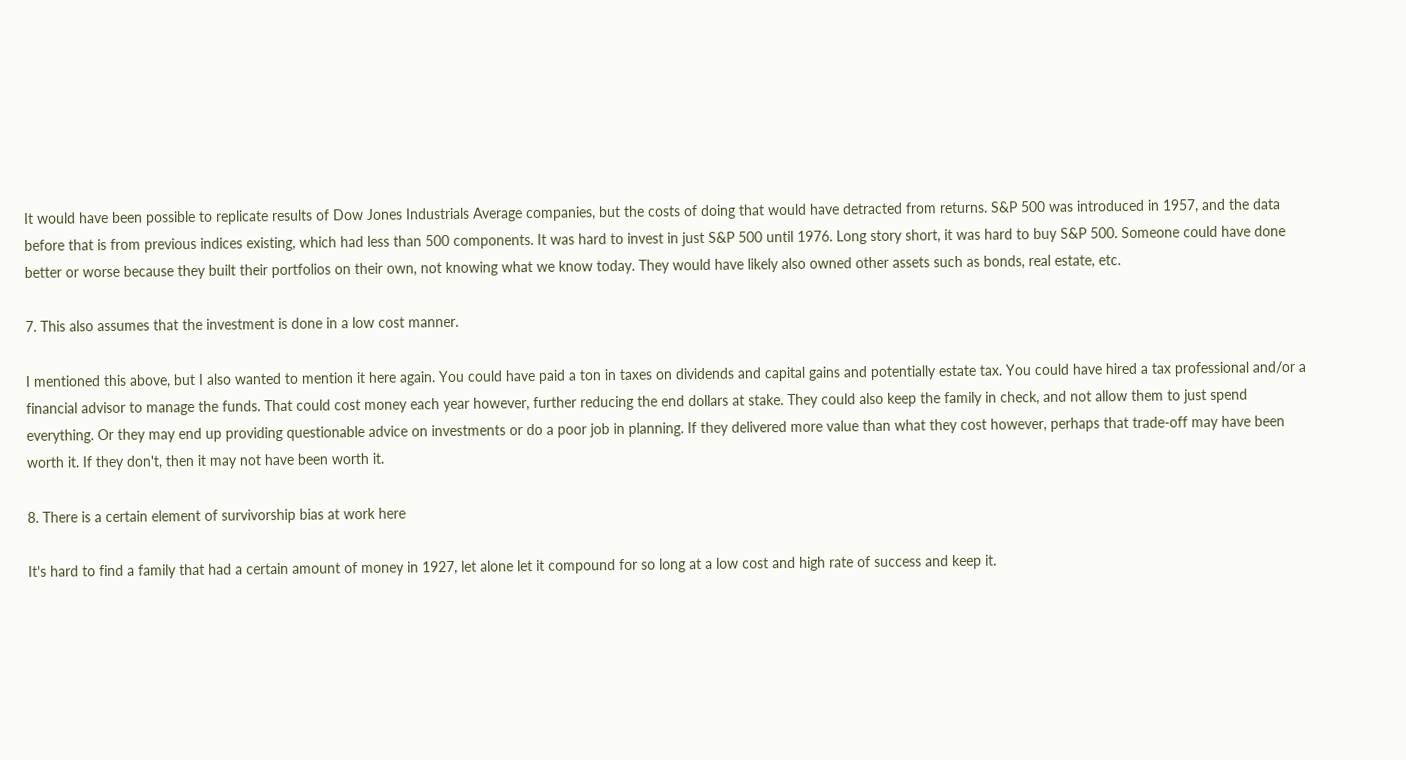It would have been possible to replicate results of Dow Jones Industrials Average companies, but the costs of doing that would have detracted from returns. S&P 500 was introduced in 1957, and the data before that is from previous indices existing, which had less than 500 components. It was hard to invest in just S&P 500 until 1976. Long story short, it was hard to buy S&P 500. Someone could have done better or worse because they built their portfolios on their own, not knowing what we know today. They would have likely also owned other assets such as bonds, real estate, etc.

7. This also assumes that the investment is done in a low cost manner.

I mentioned this above, but I also wanted to mention it here again. You could have paid a ton in taxes on dividends and capital gains and potentially estate tax. You could have hired a tax professional and/or a financial advisor to manage the funds. That could cost money each year however, further reducing the end dollars at stake. They could also keep the family in check, and not allow them to just spend everything. Or they may end up providing questionable advice on investments or do a poor job in planning. If they delivered more value than what they cost however, perhaps that trade-off may have been worth it. If they don't, then it may not have been worth it.

8. There is a certain element of survivorship bias at work here

It's hard to find a family that had a certain amount of money in 1927, let alone let it compound for so long at a low cost and high rate of success and keep it.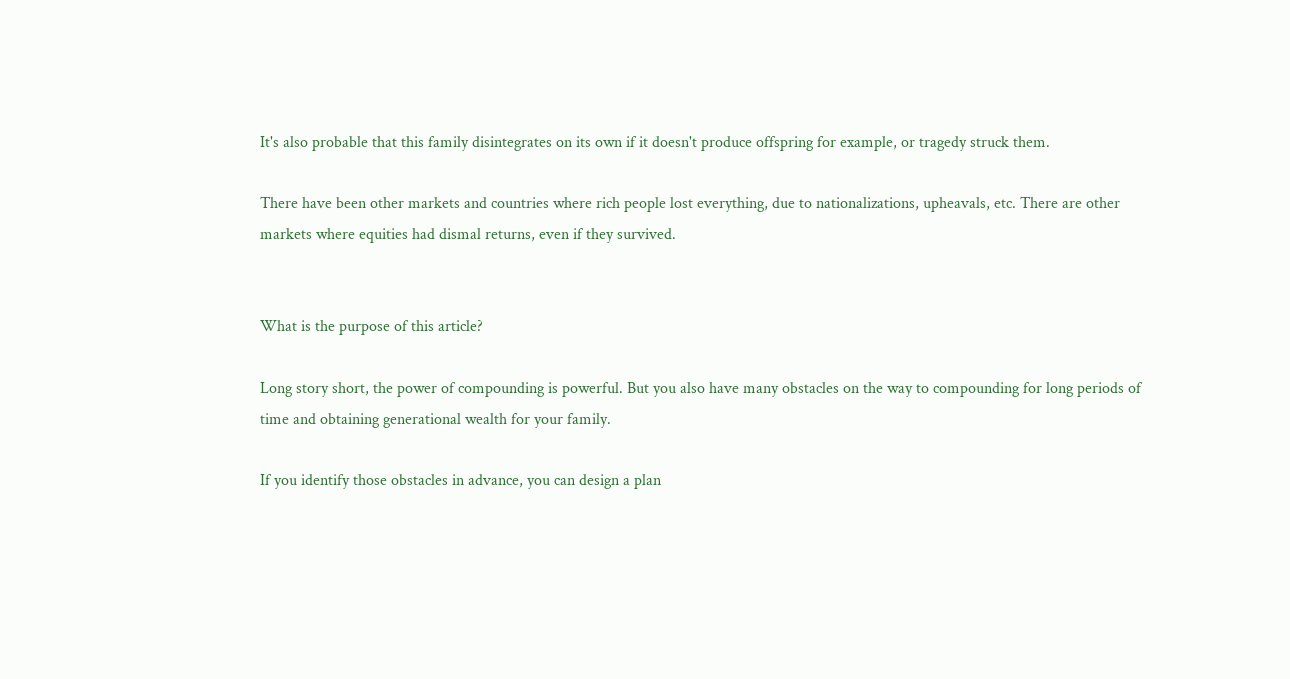It's also probable that this family disintegrates on its own if it doesn't produce offspring for example, or tragedy struck them.

There have been other markets and countries where rich people lost everything, due to nationalizations, upheavals, etc. There are other markets where equities had dismal returns, even if they survived.


What is the purpose of this article?

Long story short, the power of compounding is powerful. But you also have many obstacles on the way to compounding for long periods of time and obtaining generational wealth for your family.

If you identify those obstacles in advance, you can design a plan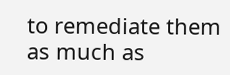to remediate them as much as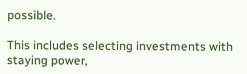possible.

This includes selecting investments with staying power,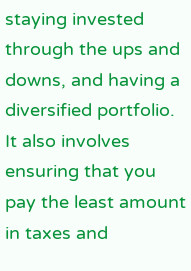staying invested through the ups and downs, and having a diversified portfolio. It also involves ensuring that you pay the least amount in taxes and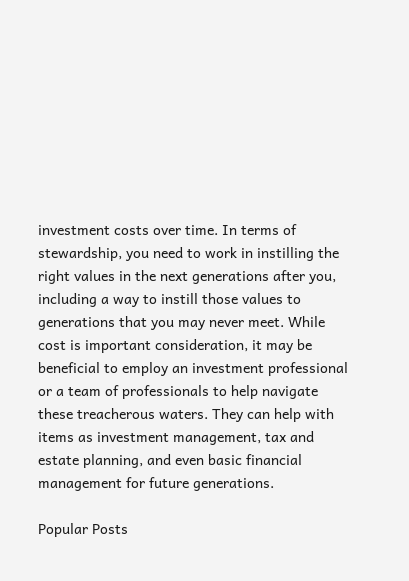investment costs over time. In terms of stewardship, you need to work in instilling the right values in the next generations after you, including a way to instill those values to generations that you may never meet. While cost is important consideration, it may be beneficial to employ an investment professional or a team of professionals to help navigate these treacherous waters. They can help with items as investment management, tax and estate planning, and even basic financial management for future generations.

Popular Posts